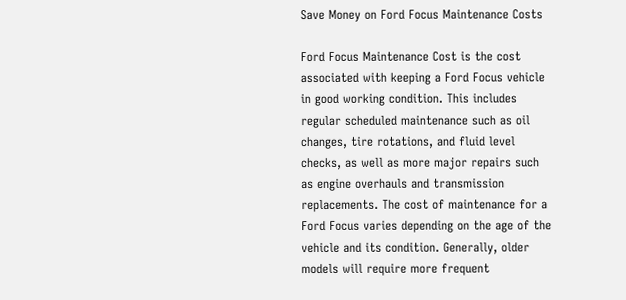Save Money on Ford Focus Maintenance Costs

Ford Focus Maintenance Cost is the cost associated with keeping a Ford Focus vehicle in good working condition. This includes regular scheduled maintenance such as oil changes, tire rotations, and fluid level checks, as well as more major repairs such as engine overhauls and transmission replacements. The cost of maintenance for a Ford Focus varies depending on the age of the vehicle and its condition. Generally, older models will require more frequent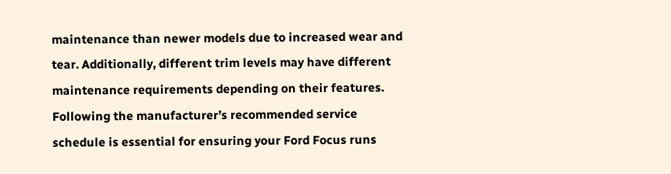maintenance than newer models due to increased wear and tear. Additionally, different trim levels may have different maintenance requirements depending on their features. Following the manufacturer’s recommended service schedule is essential for ensuring your Ford Focus runs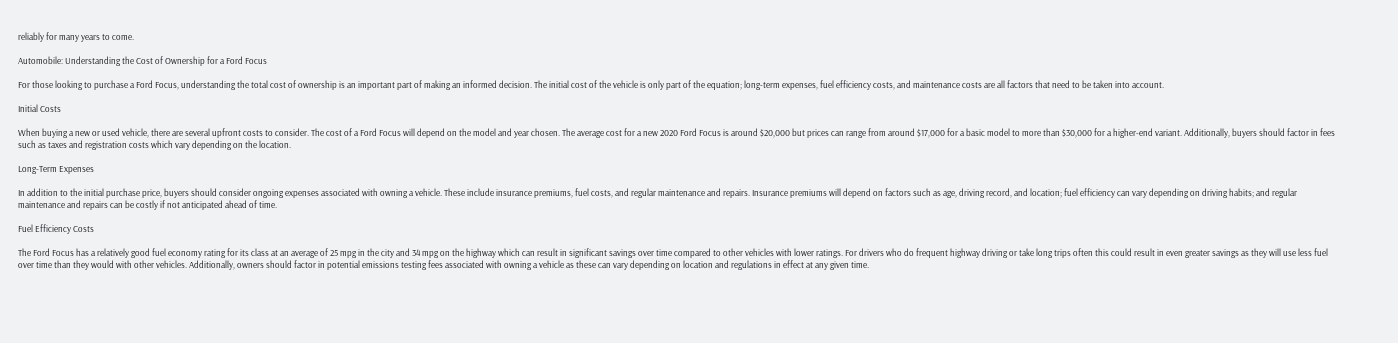reliably for many years to come.

Automobile: Understanding the Cost of Ownership for a Ford Focus

For those looking to purchase a Ford Focus, understanding the total cost of ownership is an important part of making an informed decision. The initial cost of the vehicle is only part of the equation; long-term expenses, fuel efficiency costs, and maintenance costs are all factors that need to be taken into account.

Initial Costs

When buying a new or used vehicle, there are several upfront costs to consider. The cost of a Ford Focus will depend on the model and year chosen. The average cost for a new 2020 Ford Focus is around $20,000 but prices can range from around $17,000 for a basic model to more than $30,000 for a higher-end variant. Additionally, buyers should factor in fees such as taxes and registration costs which vary depending on the location.

Long-Term Expenses

In addition to the initial purchase price, buyers should consider ongoing expenses associated with owning a vehicle. These include insurance premiums, fuel costs, and regular maintenance and repairs. Insurance premiums will depend on factors such as age, driving record, and location; fuel efficiency can vary depending on driving habits; and regular maintenance and repairs can be costly if not anticipated ahead of time.

Fuel Efficiency Costs

The Ford Focus has a relatively good fuel economy rating for its class at an average of 25 mpg in the city and 34 mpg on the highway which can result in significant savings over time compared to other vehicles with lower ratings. For drivers who do frequent highway driving or take long trips often this could result in even greater savings as they will use less fuel over time than they would with other vehicles. Additionally, owners should factor in potential emissions testing fees associated with owning a vehicle as these can vary depending on location and regulations in effect at any given time.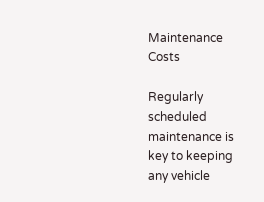Maintenance Costs

Regularly scheduled maintenance is key to keeping any vehicle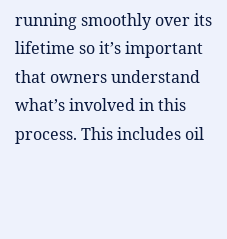running smoothly over its lifetime so it’s important that owners understand what’s involved in this process. This includes oil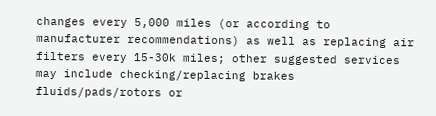changes every 5,000 miles (or according to manufacturer recommendations) as well as replacing air filters every 15-30k miles; other suggested services may include checking/replacing brakes fluids/pads/rotors or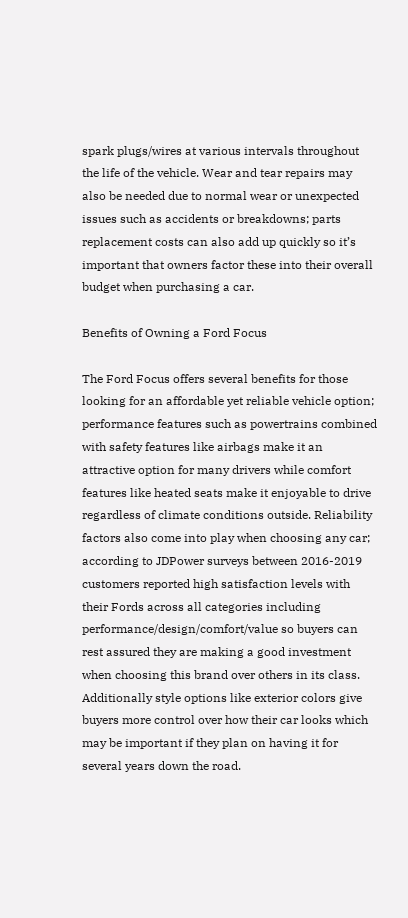spark plugs/wires at various intervals throughout the life of the vehicle. Wear and tear repairs may also be needed due to normal wear or unexpected issues such as accidents or breakdowns; parts replacement costs can also add up quickly so it’s important that owners factor these into their overall budget when purchasing a car.

Benefits of Owning a Ford Focus

The Ford Focus offers several benefits for those looking for an affordable yet reliable vehicle option; performance features such as powertrains combined with safety features like airbags make it an attractive option for many drivers while comfort features like heated seats make it enjoyable to drive regardless of climate conditions outside. Reliability factors also come into play when choosing any car; according to JDPower surveys between 2016-2019 customers reported high satisfaction levels with their Fords across all categories including performance/design/comfort/value so buyers can rest assured they are making a good investment when choosing this brand over others in its class. Additionally style options like exterior colors give buyers more control over how their car looks which may be important if they plan on having it for several years down the road.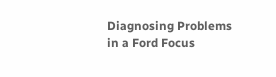Diagnosing Problems in a Ford Focus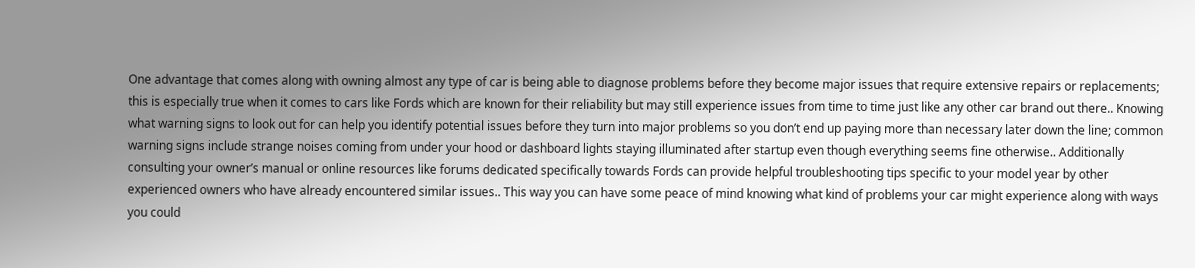One advantage that comes along with owning almost any type of car is being able to diagnose problems before they become major issues that require extensive repairs or replacements; this is especially true when it comes to cars like Fords which are known for their reliability but may still experience issues from time to time just like any other car brand out there.. Knowing what warning signs to look out for can help you identify potential issues before they turn into major problems so you don’t end up paying more than necessary later down the line; common warning signs include strange noises coming from under your hood or dashboard lights staying illuminated after startup even though everything seems fine otherwise.. Additionally consulting your owner’s manual or online resources like forums dedicated specifically towards Fords can provide helpful troubleshooting tips specific to your model year by other experienced owners who have already encountered similar issues.. This way you can have some peace of mind knowing what kind of problems your car might experience along with ways you could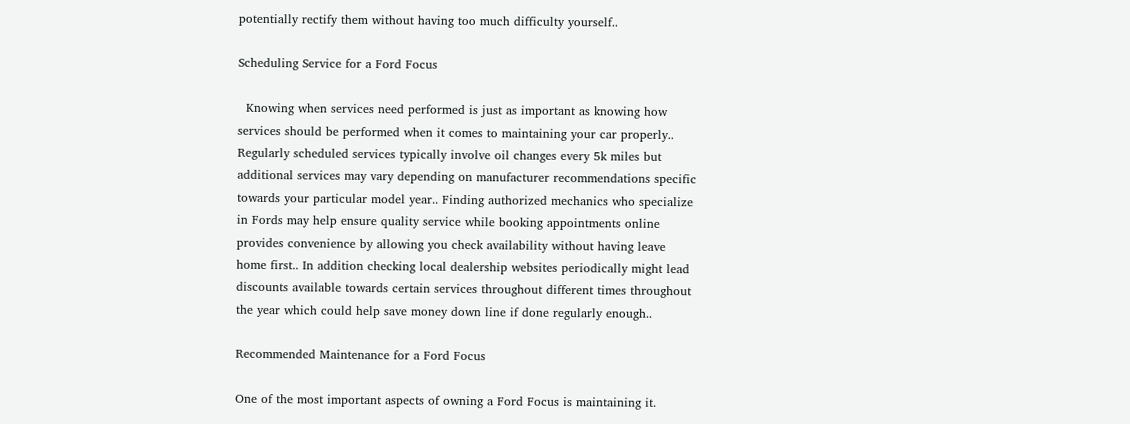potentially rectify them without having too much difficulty yourself..

Scheduling Service for a Ford Focus

  Knowing when services need performed is just as important as knowing how services should be performed when it comes to maintaining your car properly.. Regularly scheduled services typically involve oil changes every 5k miles but additional services may vary depending on manufacturer recommendations specific towards your particular model year.. Finding authorized mechanics who specialize in Fords may help ensure quality service while booking appointments online provides convenience by allowing you check availability without having leave home first.. In addition checking local dealership websites periodically might lead discounts available towards certain services throughout different times throughout the year which could help save money down line if done regularly enough..

Recommended Maintenance for a Ford Focus

One of the most important aspects of owning a Ford Focus is maintaining it.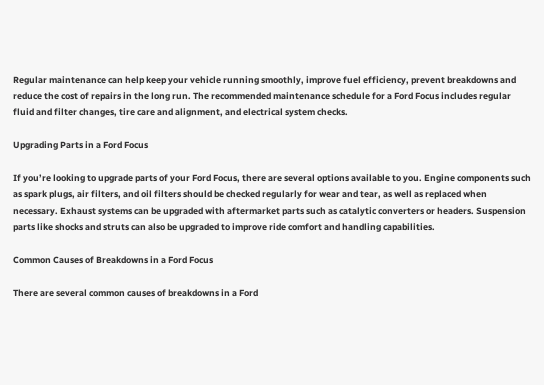Regular maintenance can help keep your vehicle running smoothly, improve fuel efficiency, prevent breakdowns and reduce the cost of repairs in the long run. The recommended maintenance schedule for a Ford Focus includes regular fluid and filter changes, tire care and alignment, and electrical system checks.

Upgrading Parts in a Ford Focus

If you’re looking to upgrade parts of your Ford Focus, there are several options available to you. Engine components such as spark plugs, air filters, and oil filters should be checked regularly for wear and tear, as well as replaced when necessary. Exhaust systems can be upgraded with aftermarket parts such as catalytic converters or headers. Suspension parts like shocks and struts can also be upgraded to improve ride comfort and handling capabilities.

Common Causes of Breakdowns in a Ford Focus

There are several common causes of breakdowns in a Ford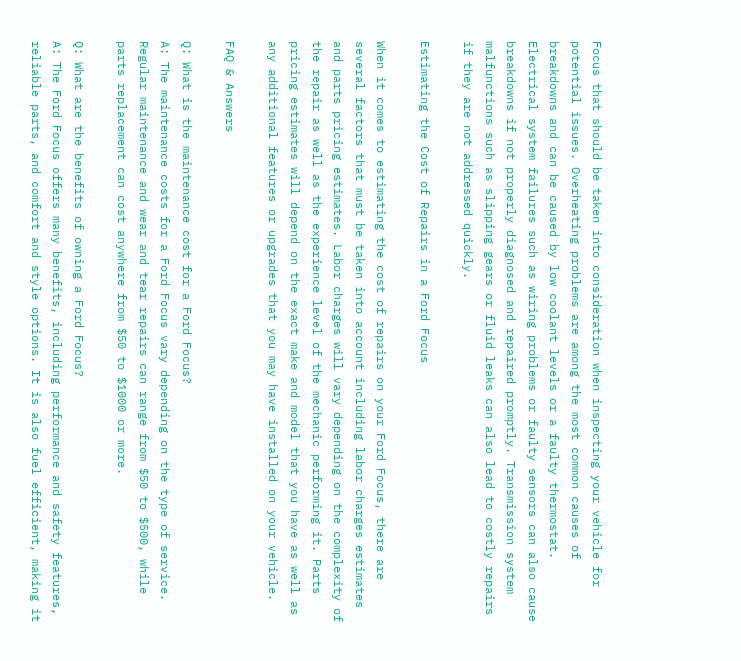Focus that should be taken into consideration when inspecting your vehicle for potential issues. Overheating problems are among the most common causes of breakdowns and can be caused by low coolant levels or a faulty thermostat. Electrical system failures such as wiring problems or faulty sensors can also cause breakdowns if not properly diagnosed and repaired promptly. Transmission system malfunctions such as slipping gears or fluid leaks can also lead to costly repairs if they are not addressed quickly.

Estimating the Cost of Repairs in a Ford Focus

When it comes to estimating the cost of repairs on your Ford Focus, there are several factors that must be taken into account including labor charges estimates and parts pricing estimates. Labor charges will vary depending on the complexity of the repair as well as the experience level of the mechanic performing it. Parts pricing estimates will depend on the exact make and model that you have as well as any additional features or upgrades that you may have installed on your vehicle.

FAQ & Answers

Q: What is the maintenance cost for a Ford Focus?
A: The maintenance costs for a Ford Focus vary depending on the type of service. Regular maintenance and wear and tear repairs can range from $50 to $500, while parts replacement can cost anywhere from $50 to $1000 or more.

Q: What are the benefits of owning a Ford Focus?
A: The Ford Focus offers many benefits, including performance and safety features, reliable parts, and comfort and style options. It is also fuel efficient, making it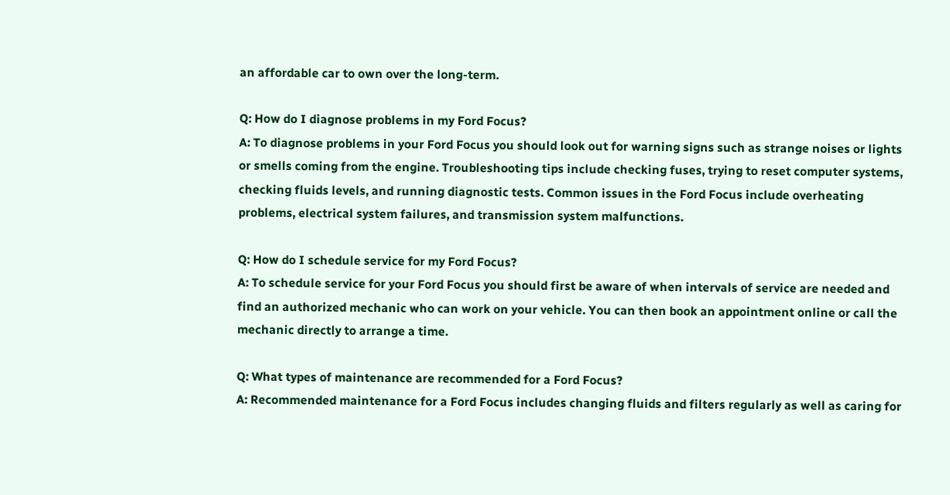an affordable car to own over the long-term.

Q: How do I diagnose problems in my Ford Focus?
A: To diagnose problems in your Ford Focus you should look out for warning signs such as strange noises or lights or smells coming from the engine. Troubleshooting tips include checking fuses, trying to reset computer systems, checking fluids levels, and running diagnostic tests. Common issues in the Ford Focus include overheating problems, electrical system failures, and transmission system malfunctions.

Q: How do I schedule service for my Ford Focus?
A: To schedule service for your Ford Focus you should first be aware of when intervals of service are needed and find an authorized mechanic who can work on your vehicle. You can then book an appointment online or call the mechanic directly to arrange a time.

Q: What types of maintenance are recommended for a Ford Focus?
A: Recommended maintenance for a Ford Focus includes changing fluids and filters regularly as well as caring for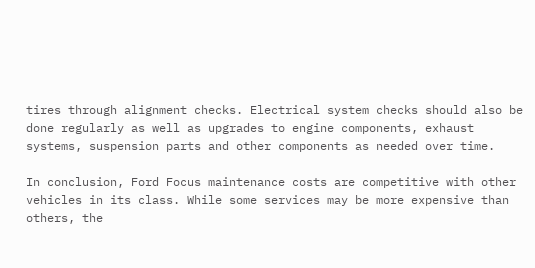tires through alignment checks. Electrical system checks should also be done regularly as well as upgrades to engine components, exhaust systems, suspension parts and other components as needed over time.

In conclusion, Ford Focus maintenance costs are competitive with other vehicles in its class. While some services may be more expensive than others, the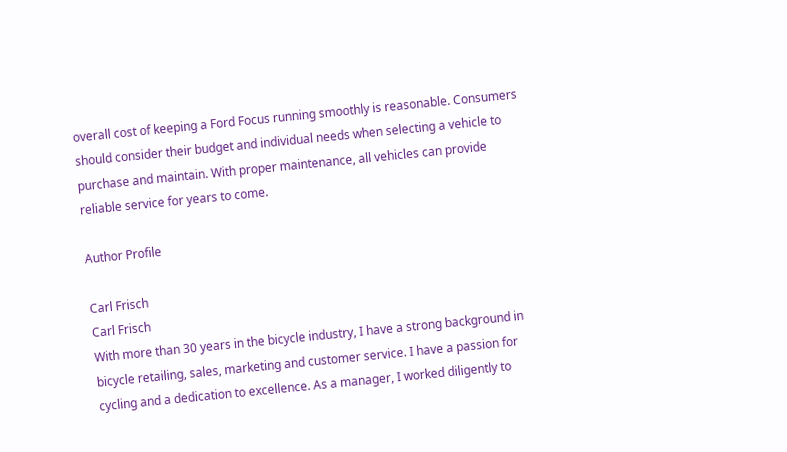overall cost of keeping a Ford Focus running smoothly is reasonable. Consumers should consider their budget and individual needs when selecting a vehicle to purchase and maintain. With proper maintenance, all vehicles can provide reliable service for years to come.

Author Profile

Carl Frisch
Carl Frisch
With more than 30 years in the bicycle industry, I have a strong background in bicycle retailing, sales, marketing and customer service. I have a passion for cycling and a dedication to excellence. As a manager, I worked diligently to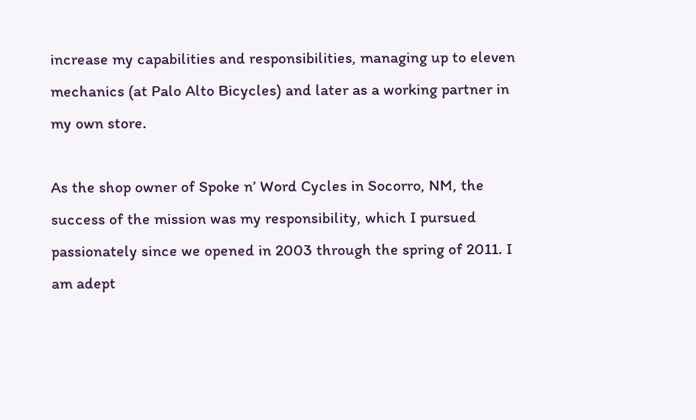increase my capabilities and responsibilities, managing up to eleven mechanics (at Palo Alto Bicycles) and later as a working partner in my own store.

As the shop owner of Spoke n’ Word Cycles in Socorro, NM, the success of the mission was my responsibility, which I pursued passionately since we opened in 2003 through the spring of 2011. I am adept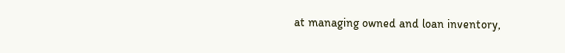at managing owned and loan inventory,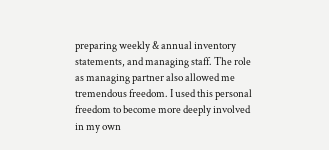preparing weekly & annual inventory statements, and managing staff. The role as managing partner also allowed me tremendous freedom. I used this personal freedom to become more deeply involved in my own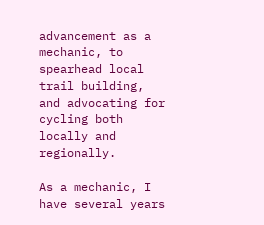advancement as a mechanic, to spearhead local trail building, and advocating for cycling both locally and regionally.

As a mechanic, I have several years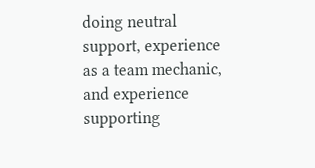doing neutral support, experience as a team mechanic, and experience supporting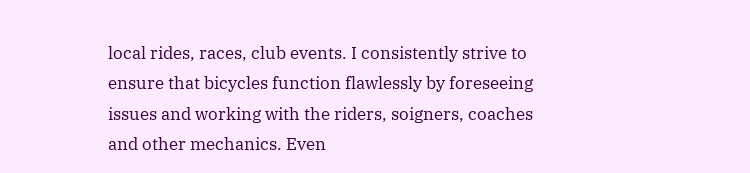local rides, races, club events. I consistently strive to ensure that bicycles function flawlessly by foreseeing issues and working with the riders, soigners, coaches and other mechanics. Even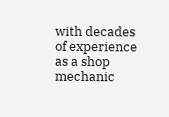with decades of experience as a shop mechanic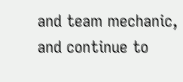and team mechanic, and continue to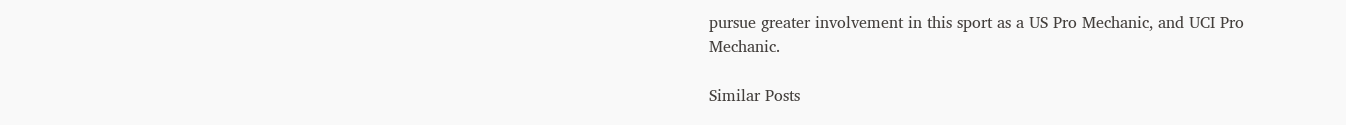pursue greater involvement in this sport as a US Pro Mechanic, and UCI Pro Mechanic.

Similar Posts